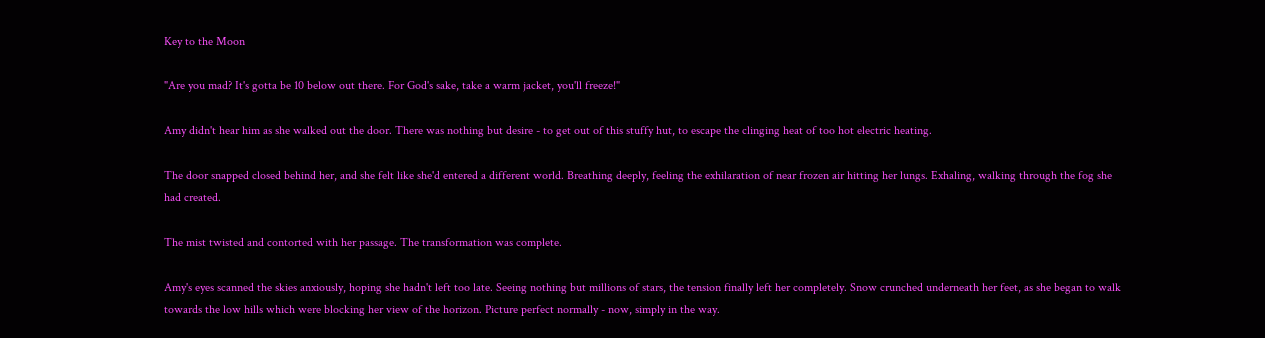Key to the Moon

"Are you mad? It's gotta be 10 below out there. For God's sake, take a warm jacket, you'll freeze!"

Amy didn't hear him as she walked out the door. There was nothing but desire - to get out of this stuffy hut, to escape the clinging heat of too hot electric heating.

The door snapped closed behind her, and she felt like she'd entered a different world. Breathing deeply, feeling the exhilaration of near frozen air hitting her lungs. Exhaling, walking through the fog she had created.

The mist twisted and contorted with her passage. The transformation was complete.

Amy's eyes scanned the skies anxiously, hoping she hadn't left too late. Seeing nothing but millions of stars, the tension finally left her completely. Snow crunched underneath her feet, as she began to walk towards the low hills which were blocking her view of the horizon. Picture perfect normally - now, simply in the way.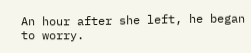An hour after she left, he began to worry.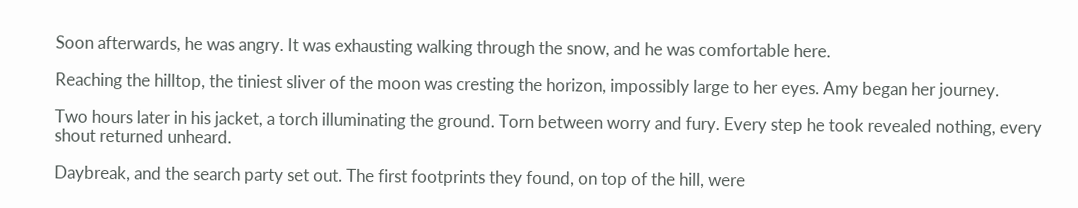Soon afterwards, he was angry. It was exhausting walking through the snow, and he was comfortable here.

Reaching the hilltop, the tiniest sliver of the moon was cresting the horizon, impossibly large to her eyes. Amy began her journey.

Two hours later in his jacket, a torch illuminating the ground. Torn between worry and fury. Every step he took revealed nothing, every shout returned unheard.

Daybreak, and the search party set out. The first footprints they found, on top of the hill, were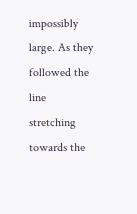impossibly large. As they followed the line stretching towards the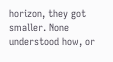horizon, they got smaller. None understood how, or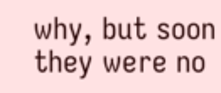why, but soon they were no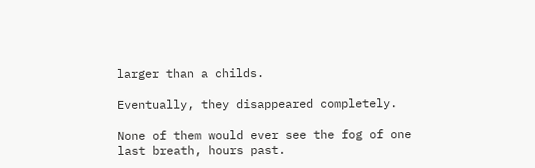larger than a childs.

Eventually, they disappeared completely.

None of them would ever see the fog of one last breath, hours past.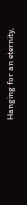Hanging for an eternity,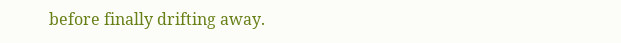before finally drifting away.